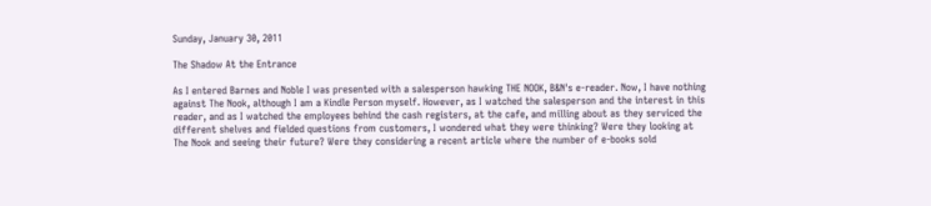Sunday, January 30, 2011

The Shadow At the Entrance

As I entered Barnes and Noble I was presented with a salesperson hawking THE NOOK, B&N's e-reader. Now, I have nothing against The Nook, although I am a Kindle Person myself. However, as I watched the salesperson and the interest in this reader, and as I watched the employees behind the cash registers, at the cafe, and milling about as they serviced the different shelves and fielded questions from customers, I wondered what they were thinking? Were they looking at The Nook and seeing their future? Were they considering a recent article where the number of e-books sold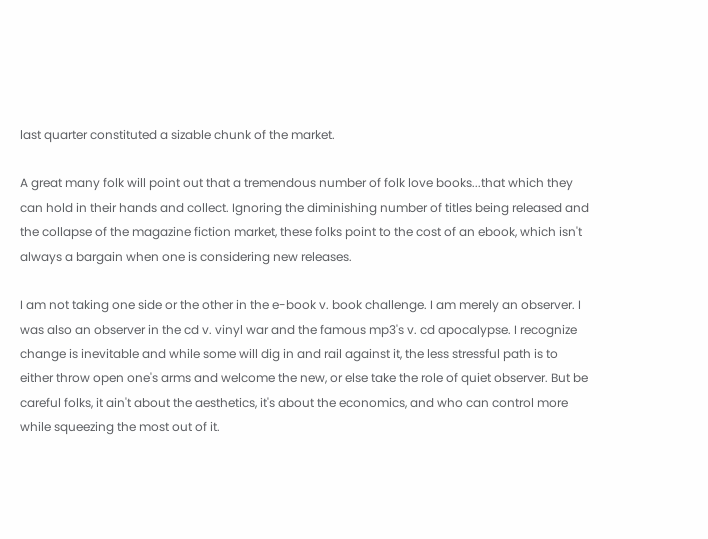last quarter constituted a sizable chunk of the market.

A great many folk will point out that a tremendous number of folk love books...that which they can hold in their hands and collect. Ignoring the diminishing number of titles being released and the collapse of the magazine fiction market, these folks point to the cost of an ebook, which isn't always a bargain when one is considering new releases.

I am not taking one side or the other in the e-book v. book challenge. I am merely an observer. I was also an observer in the cd v. vinyl war and the famous mp3's v. cd apocalypse. I recognize change is inevitable and while some will dig in and rail against it, the less stressful path is to either throw open one's arms and welcome the new, or else take the role of quiet observer. But be careful folks, it ain't about the aesthetics, it's about the economics, and who can control more while squeezing the most out of it.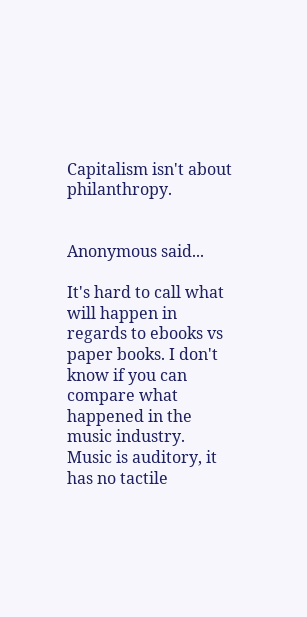Capitalism isn't about philanthropy.


Anonymous said...

It's hard to call what will happen in regards to ebooks vs paper books. I don't know if you can compare what happened in the music industry. Music is auditory, it has no tactile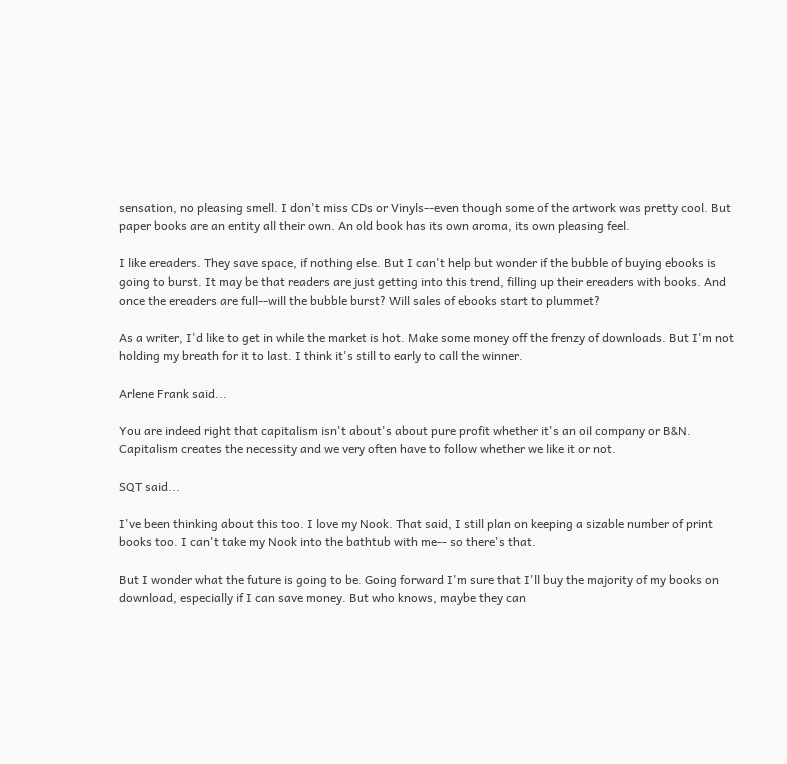sensation, no pleasing smell. I don't miss CDs or Vinyls--even though some of the artwork was pretty cool. But paper books are an entity all their own. An old book has its own aroma, its own pleasing feel.

I like ereaders. They save space, if nothing else. But I can't help but wonder if the bubble of buying ebooks is going to burst. It may be that readers are just getting into this trend, filling up their ereaders with books. And once the ereaders are full--will the bubble burst? Will sales of ebooks start to plummet?

As a writer, I'd like to get in while the market is hot. Make some money off the frenzy of downloads. But I'm not holding my breath for it to last. I think it's still to early to call the winner.

Arlene Frank said...

You are indeed right that capitalism isn't about's about pure profit whether it's an oil company or B&N. Capitalism creates the necessity and we very often have to follow whether we like it or not.

SQT said...

I've been thinking about this too. I love my Nook. That said, I still plan on keeping a sizable number of print books too. I can't take my Nook into the bathtub with me-- so there's that.

But I wonder what the future is going to be. Going forward I'm sure that I'll buy the majority of my books on download, especially if I can save money. But who knows, maybe they can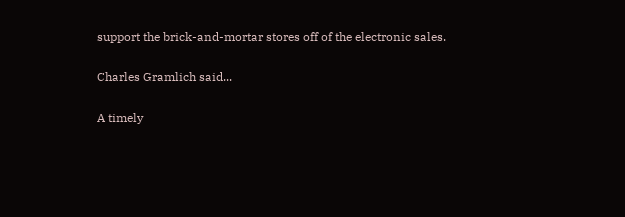support the brick-and-mortar stores off of the electronic sales.

Charles Gramlich said...

A timely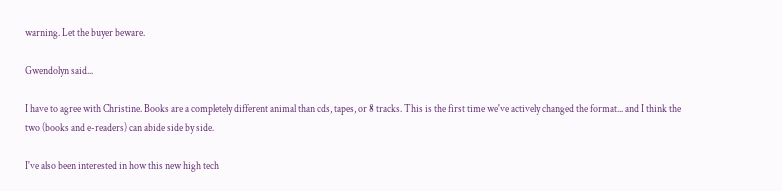warning. Let the buyer beware.

Gwendolyn said...

I have to agree with Christine. Books are a completely different animal than cds, tapes, or 8 tracks. This is the first time we've actively changed the format... and I think the two (books and e-readers) can abide side by side.

I've also been interested in how this new high tech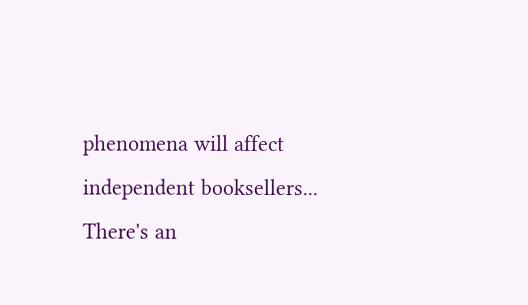phenomena will affect independent booksellers... There's an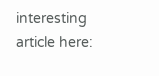interesting article here: